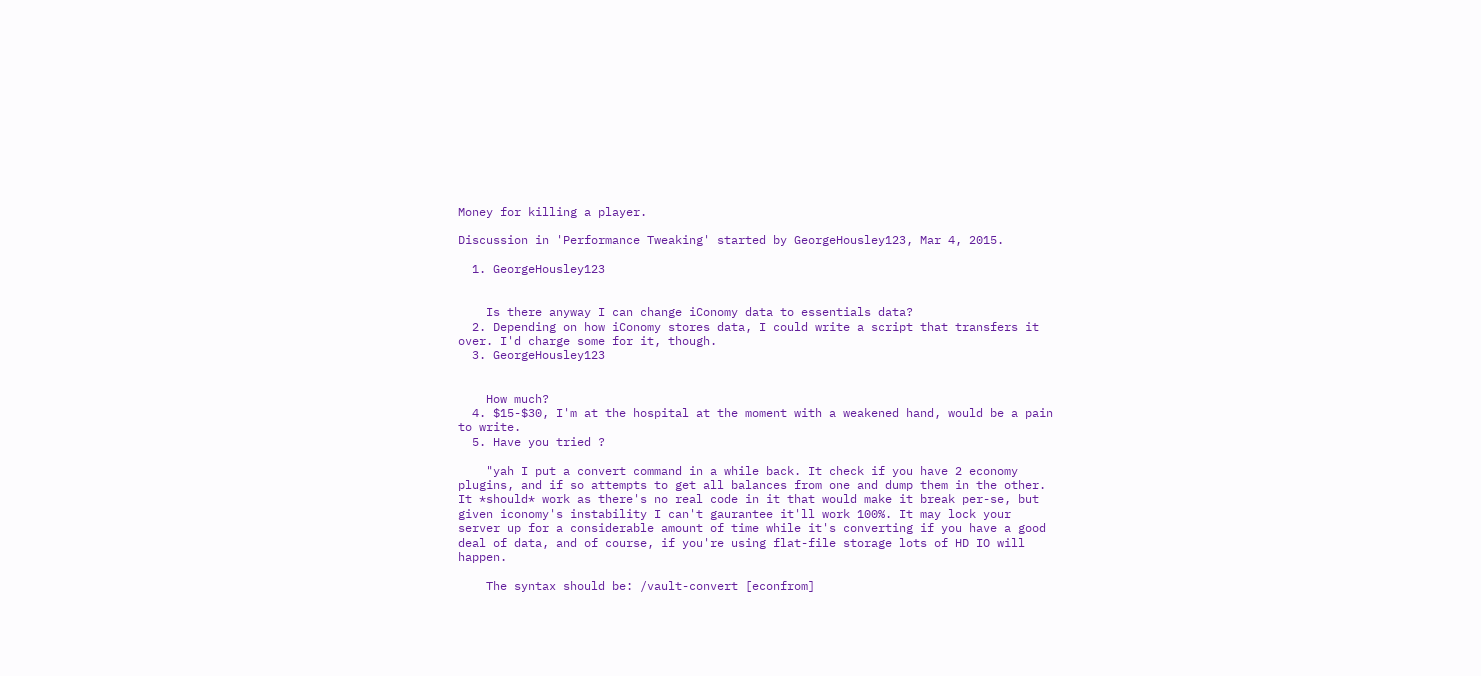Money for killing a player.

Discussion in 'Performance Tweaking' started by GeorgeHousley123, Mar 4, 2015.

  1. GeorgeHousley123


    Is there anyway I can change iConomy data to essentials data?
  2. Depending on how iConomy stores data, I could write a script that transfers it over. I'd charge some for it, though.
  3. GeorgeHousley123


    How much?
  4. $15-$30, I'm at the hospital at the moment with a weakened hand, would be a pain to write.
  5. Have you tried ?

    "yah I put a convert command in a while back. It check if you have 2 economy plugins, and if so attempts to get all balances from one and dump them in the other. It *should* work as there's no real code in it that would make it break per-se, but given iconomy's instability I can't gaurantee it'll work 100%. It may lock your server up for a considerable amount of time while it's converting if you have a good deal of data, and of course, if you're using flat-file storage lots of HD IO will happen.

    The syntax should be: /vault-convert [econfrom]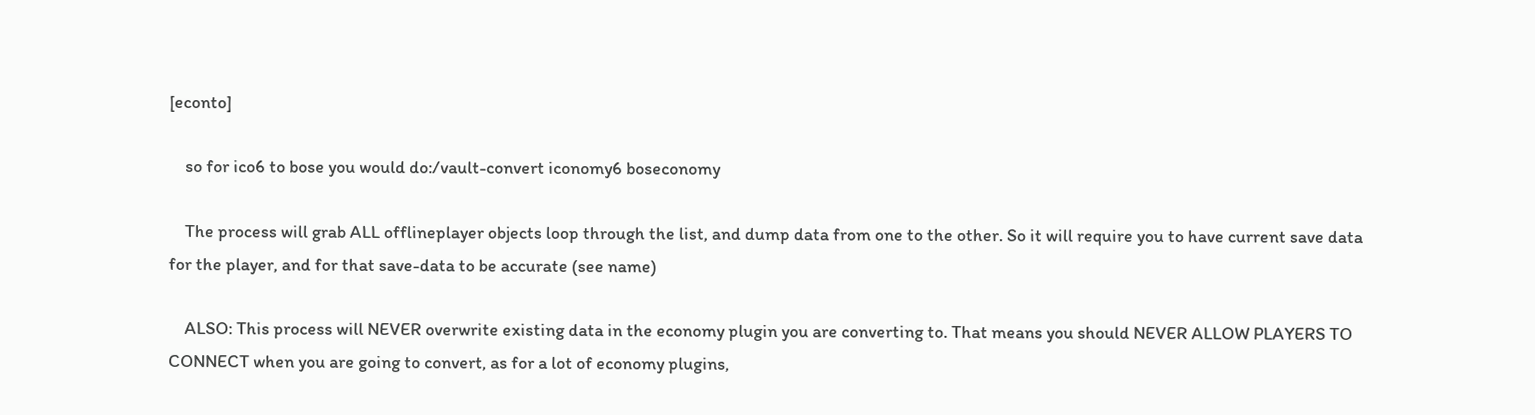[econto]

    so for ico6 to bose you would do:/vault-convert iconomy6 boseconomy

    The process will grab ALL offlineplayer objects loop through the list, and dump data from one to the other. So it will require you to have current save data for the player, and for that save-data to be accurate (see name)

    ALSO: This process will NEVER overwrite existing data in the economy plugin you are converting to. That means you should NEVER ALLOW PLAYERS TO CONNECT when you are going to convert, as for a lot of economy plugins,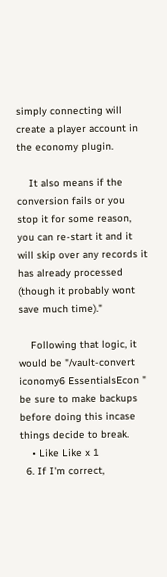simply connecting will create a player account in the economy plugin.

    It also means if the conversion fails or you stop it for some reason, you can re-start it and it will skip over any records it has already processed (though it probably wont save much time)."

    Following that logic, it would be "/vault-convert iconomy6 EssentialsEcon " be sure to make backups before doing this incase things decide to break.
    • Like Like x 1
  6. If I'm correct,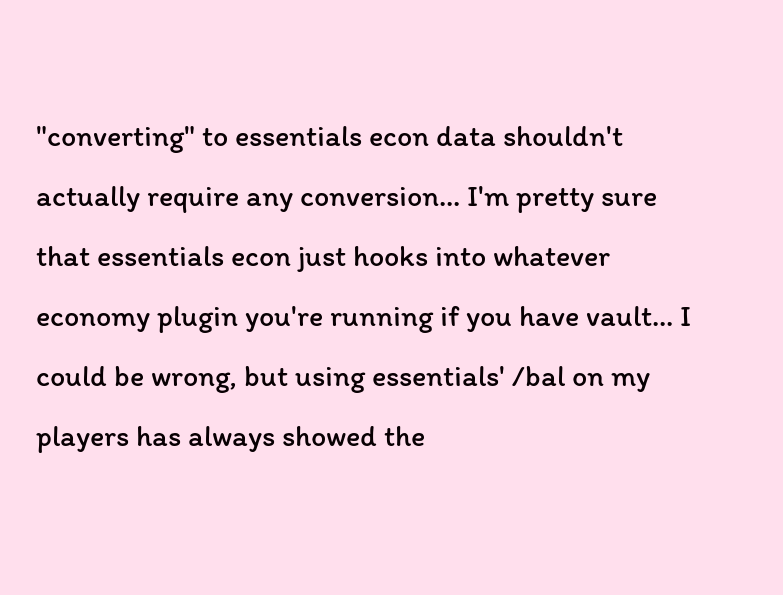"converting" to essentials econ data shouldn't actually require any conversion... I'm pretty sure that essentials econ just hooks into whatever economy plugin you're running if you have vault... I could be wrong, but using essentials' /bal on my players has always showed the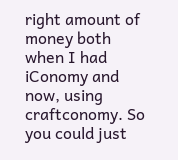right amount of money both when I had iConomy and now, using craftconomy. So you could just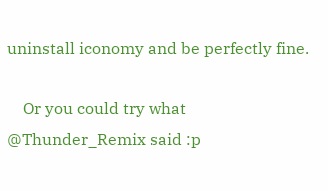uninstall iconomy and be perfectly fine.

    Or you could try what @Thunder_Remix said :p